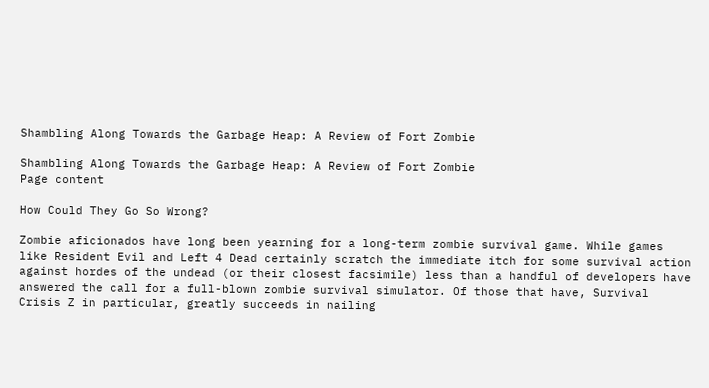Shambling Along Towards the Garbage Heap: A Review of Fort Zombie

Shambling Along Towards the Garbage Heap: A Review of Fort Zombie
Page content

How Could They Go So Wrong?

Zombie aficionados have long been yearning for a long-term zombie survival game. While games like Resident Evil and Left 4 Dead certainly scratch the immediate itch for some survival action against hordes of the undead (or their closest facsimile) less than a handful of developers have answered the call for a full-blown zombie survival simulator. Of those that have, Survival Crisis Z in particular, greatly succeeds in nailing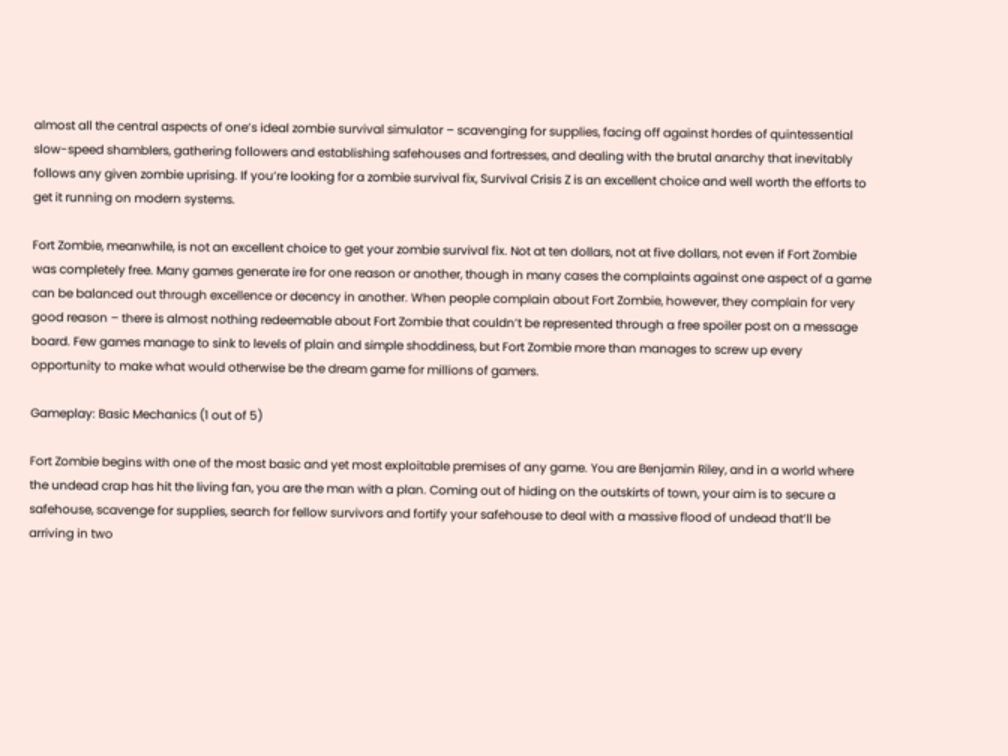almost all the central aspects of one’s ideal zombie survival simulator – scavenging for supplies, facing off against hordes of quintessential slow-speed shamblers, gathering followers and establishing safehouses and fortresses, and dealing with the brutal anarchy that inevitably follows any given zombie uprising. If you’re looking for a zombie survival fix, Survival Crisis Z is an excellent choice and well worth the efforts to get it running on modern systems.

Fort Zombie, meanwhile, is not an excellent choice to get your zombie survival fix. Not at ten dollars, not at five dollars, not even if Fort Zombie was completely free. Many games generate ire for one reason or another, though in many cases the complaints against one aspect of a game can be balanced out through excellence or decency in another. When people complain about Fort Zombie, however, they complain for very good reason – there is almost nothing redeemable about Fort Zombie that couldn’t be represented through a free spoiler post on a message board. Few games manage to sink to levels of plain and simple shoddiness, but Fort Zombie more than manages to screw up every opportunity to make what would otherwise be the dream game for millions of gamers.

Gameplay: Basic Mechanics (1 out of 5)

Fort Zombie begins with one of the most basic and yet most exploitable premises of any game. You are Benjamin Riley, and in a world where the undead crap has hit the living fan, you are the man with a plan. Coming out of hiding on the outskirts of town, your aim is to secure a safehouse, scavenge for supplies, search for fellow survivors and fortify your safehouse to deal with a massive flood of undead that’ll be arriving in two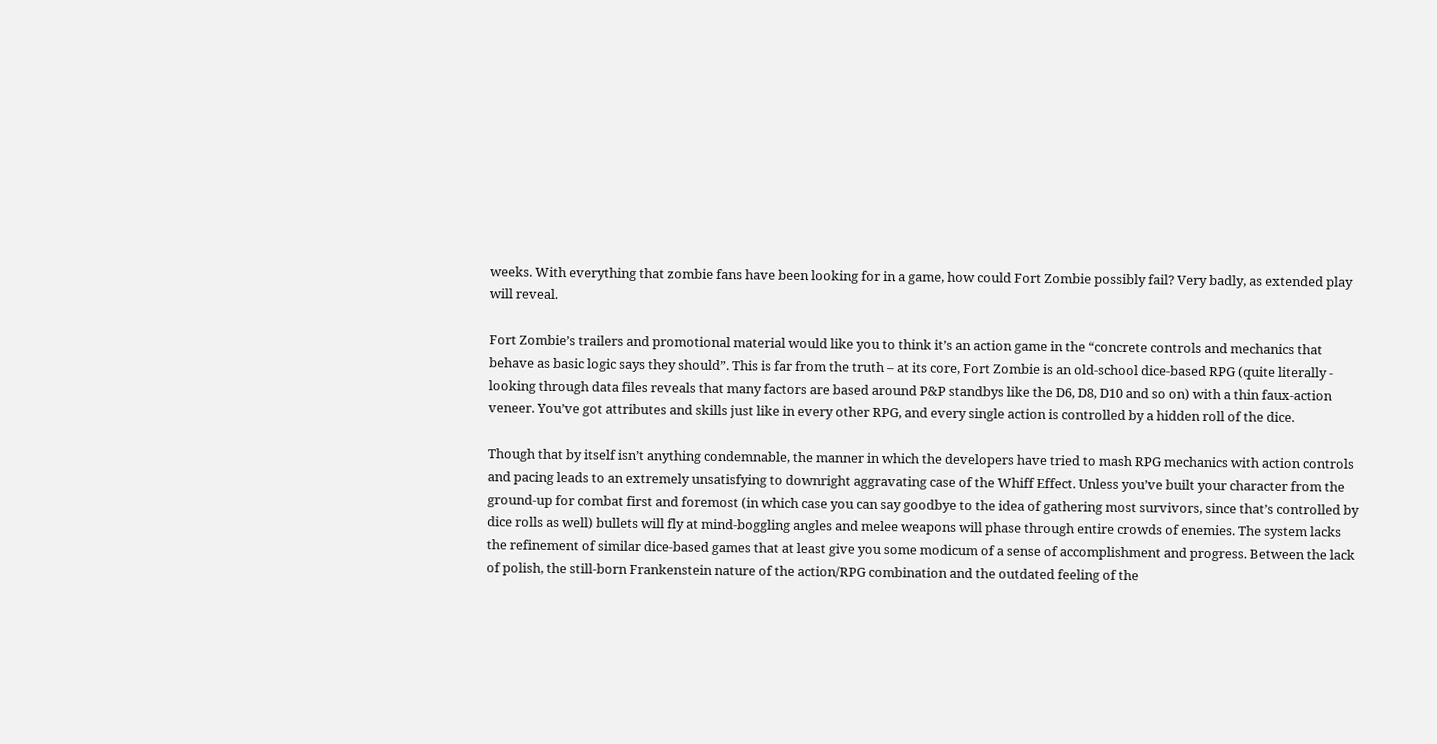weeks. With everything that zombie fans have been looking for in a game, how could Fort Zombie possibly fail? Very badly, as extended play will reveal.

Fort Zombie’s trailers and promotional material would like you to think it’s an action game in the “concrete controls and mechanics that behave as basic logic says they should”. This is far from the truth – at its core, Fort Zombie is an old-school dice-based RPG (quite literally - looking through data files reveals that many factors are based around P&P standbys like the D6, D8, D10 and so on) with a thin faux-action veneer. You’ve got attributes and skills just like in every other RPG, and every single action is controlled by a hidden roll of the dice.

Though that by itself isn’t anything condemnable, the manner in which the developers have tried to mash RPG mechanics with action controls and pacing leads to an extremely unsatisfying to downright aggravating case of the Whiff Effect. Unless you’ve built your character from the ground-up for combat first and foremost (in which case you can say goodbye to the idea of gathering most survivors, since that’s controlled by dice rolls as well) bullets will fly at mind-boggling angles and melee weapons will phase through entire crowds of enemies. The system lacks the refinement of similar dice-based games that at least give you some modicum of a sense of accomplishment and progress. Between the lack of polish, the still-born Frankenstein nature of the action/RPG combination and the outdated feeling of the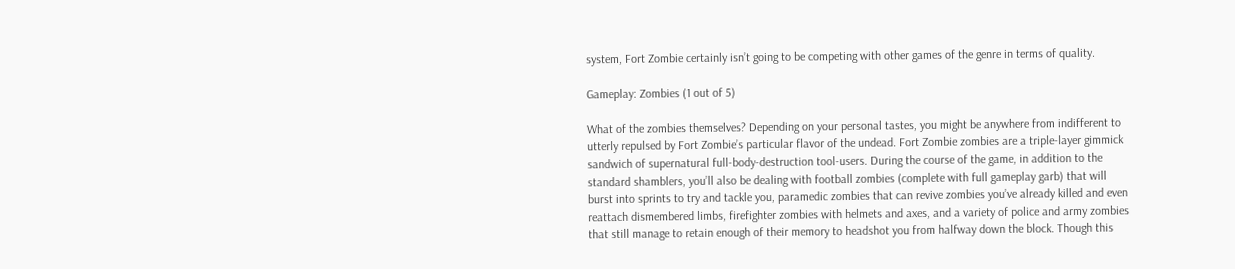system, Fort Zombie certainly isn’t going to be competing with other games of the genre in terms of quality.

Gameplay: Zombies (1 out of 5)

What of the zombies themselves? Depending on your personal tastes, you might be anywhere from indifferent to utterly repulsed by Fort Zombie’s particular flavor of the undead. Fort Zombie zombies are a triple-layer gimmick sandwich of supernatural full-body-destruction tool-users. During the course of the game, in addition to the standard shamblers, you’ll also be dealing with football zombies (complete with full gameplay garb) that will burst into sprints to try and tackle you, paramedic zombies that can revive zombies you’ve already killed and even reattach dismembered limbs, firefighter zombies with helmets and axes, and a variety of police and army zombies that still manage to retain enough of their memory to headshot you from halfway down the block. Though this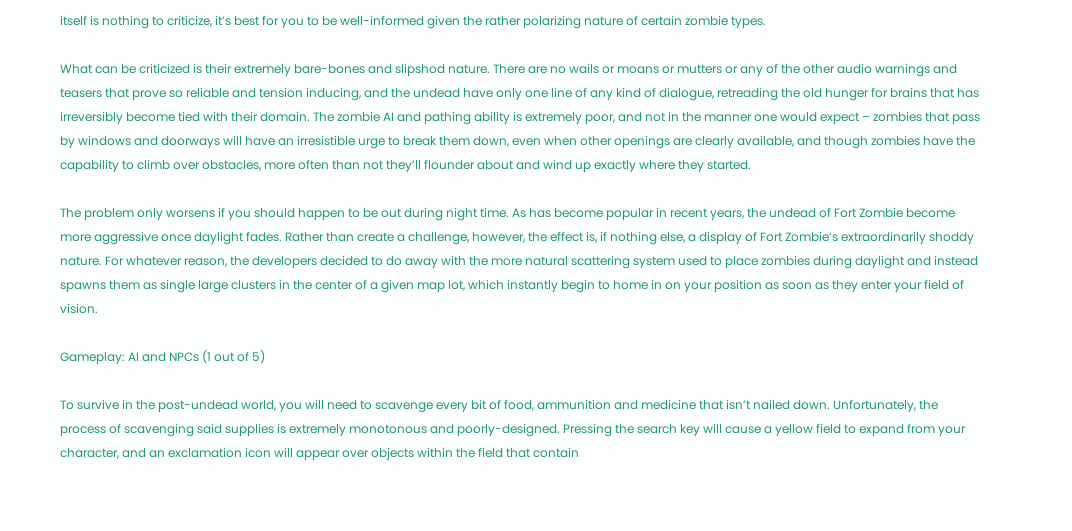itself is nothing to criticize, it’s best for you to be well-informed given the rather polarizing nature of certain zombie types.

What can be criticized is their extremely bare-bones and slipshod nature. There are no wails or moans or mutters or any of the other audio warnings and teasers that prove so reliable and tension inducing, and the undead have only one line of any kind of dialogue, retreading the old hunger for brains that has irreversibly become tied with their domain. The zombie AI and pathing ability is extremely poor, and not in the manner one would expect – zombies that pass by windows and doorways will have an irresistible urge to break them down, even when other openings are clearly available, and though zombies have the capability to climb over obstacles, more often than not they’ll flounder about and wind up exactly where they started.

The problem only worsens if you should happen to be out during night time. As has become popular in recent years, the undead of Fort Zombie become more aggressive once daylight fades. Rather than create a challenge, however, the effect is, if nothing else, a display of Fort Zombie’s extraordinarily shoddy nature. For whatever reason, the developers decided to do away with the more natural scattering system used to place zombies during daylight and instead spawns them as single large clusters in the center of a given map lot, which instantly begin to home in on your position as soon as they enter your field of vision.

Gameplay: AI and NPCs (1 out of 5)

To survive in the post-undead world, you will need to scavenge every bit of food, ammunition and medicine that isn’t nailed down. Unfortunately, the process of scavenging said supplies is extremely monotonous and poorly-designed. Pressing the search key will cause a yellow field to expand from your character, and an exclamation icon will appear over objects within the field that contain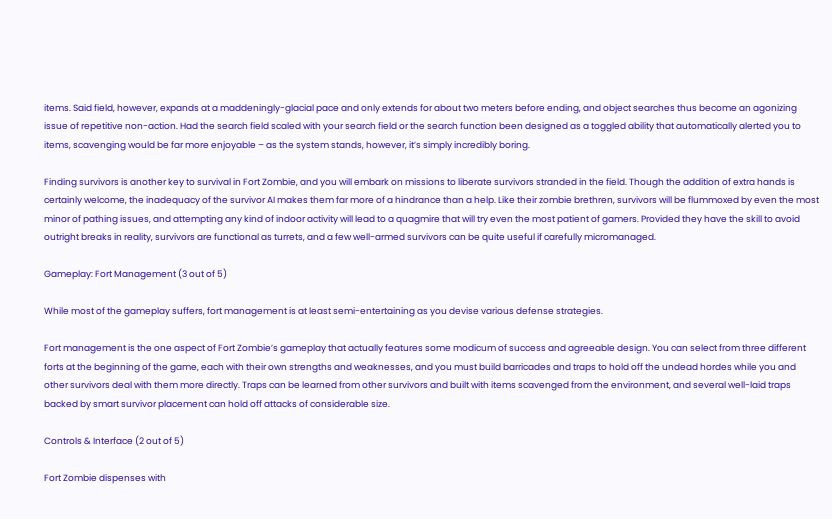items. Said field, however, expands at a maddeningly-glacial pace and only extends for about two meters before ending, and object searches thus become an agonizing issue of repetitive non-action. Had the search field scaled with your search field or the search function been designed as a toggled ability that automatically alerted you to items, scavenging would be far more enjoyable – as the system stands, however, it’s simply incredibly boring.

Finding survivors is another key to survival in Fort Zombie, and you will embark on missions to liberate survivors stranded in the field. Though the addition of extra hands is certainly welcome, the inadequacy of the survivor AI makes them far more of a hindrance than a help. Like their zombie brethren, survivors will be flummoxed by even the most minor of pathing issues, and attempting any kind of indoor activity will lead to a quagmire that will try even the most patient of gamers. Provided they have the skill to avoid outright breaks in reality, survivors are functional as turrets, and a few well-armed survivors can be quite useful if carefully micromanaged.

Gameplay: Fort Management (3 out of 5)

While most of the gameplay suffers, fort management is at least semi-entertaining as you devise various defense strategies.

Fort management is the one aspect of Fort Zombie’s gameplay that actually features some modicum of success and agreeable design. You can select from three different forts at the beginning of the game, each with their own strengths and weaknesses, and you must build barricades and traps to hold off the undead hordes while you and other survivors deal with them more directly. Traps can be learned from other survivors and built with items scavenged from the environment, and several well-laid traps backed by smart survivor placement can hold off attacks of considerable size.

Controls & Interface (2 out of 5)

Fort Zombie dispenses with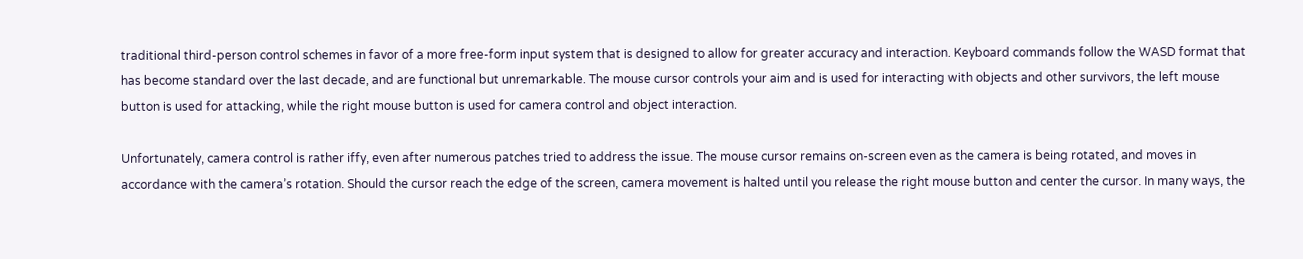traditional third-person control schemes in favor of a more free-form input system that is designed to allow for greater accuracy and interaction. Keyboard commands follow the WASD format that has become standard over the last decade, and are functional but unremarkable. The mouse cursor controls your aim and is used for interacting with objects and other survivors, the left mouse button is used for attacking, while the right mouse button is used for camera control and object interaction.

Unfortunately, camera control is rather iffy, even after numerous patches tried to address the issue. The mouse cursor remains on-screen even as the camera is being rotated, and moves in accordance with the camera’s rotation. Should the cursor reach the edge of the screen, camera movement is halted until you release the right mouse button and center the cursor. In many ways, the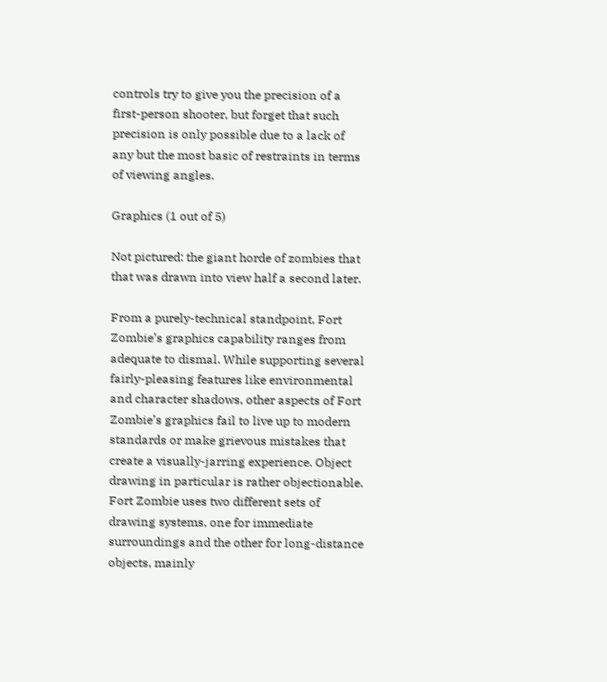controls try to give you the precision of a first-person shooter, but forget that such precision is only possible due to a lack of any but the most basic of restraints in terms of viewing angles.

Graphics (1 out of 5)

Not pictured: the giant horde of zombies that that was drawn into view half a second later.

From a purely-technical standpoint, Fort Zombie’s graphics capability ranges from adequate to dismal. While supporting several fairly-pleasing features like environmental and character shadows, other aspects of Fort Zombie’s graphics fail to live up to modern standards or make grievous mistakes that create a visually-jarring experience. Object drawing in particular is rather objectionable. Fort Zombie uses two different sets of drawing systems, one for immediate surroundings and the other for long-distance objects, mainly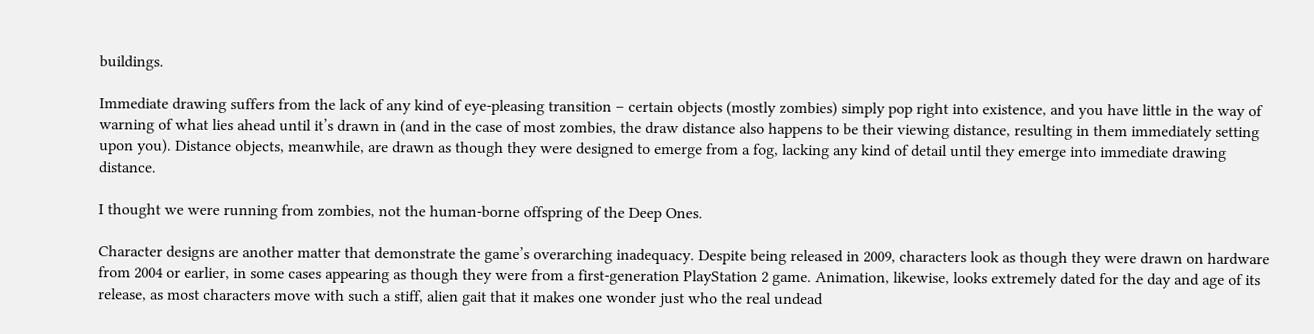buildings.

Immediate drawing suffers from the lack of any kind of eye-pleasing transition – certain objects (mostly zombies) simply pop right into existence, and you have little in the way of warning of what lies ahead until it’s drawn in (and in the case of most zombies, the draw distance also happens to be their viewing distance, resulting in them immediately setting upon you). Distance objects, meanwhile, are drawn as though they were designed to emerge from a fog, lacking any kind of detail until they emerge into immediate drawing distance.

I thought we were running from zombies, not the human-borne offspring of the Deep Ones.

Character designs are another matter that demonstrate the game’s overarching inadequacy. Despite being released in 2009, characters look as though they were drawn on hardware from 2004 or earlier, in some cases appearing as though they were from a first-generation PlayStation 2 game. Animation, likewise, looks extremely dated for the day and age of its release, as most characters move with such a stiff, alien gait that it makes one wonder just who the real undead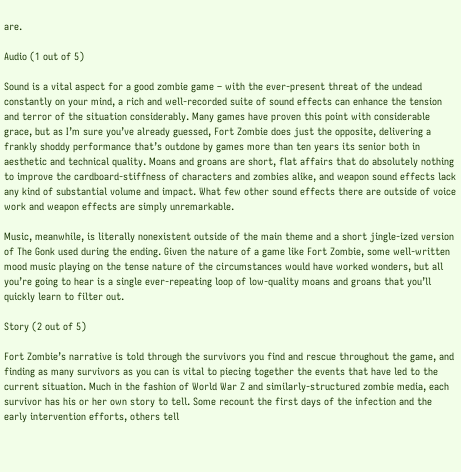are.

Audio (1 out of 5)

Sound is a vital aspect for a good zombie game – with the ever-present threat of the undead constantly on your mind, a rich and well-recorded suite of sound effects can enhance the tension and terror of the situation considerably. Many games have proven this point with considerable grace, but as I’m sure you’ve already guessed, Fort Zombie does just the opposite, delivering a frankly shoddy performance that’s outdone by games more than ten years its senior both in aesthetic and technical quality. Moans and groans are short, flat affairs that do absolutely nothing to improve the cardboard-stiffness of characters and zombies alike, and weapon sound effects lack any kind of substantial volume and impact. What few other sound effects there are outside of voice work and weapon effects are simply unremarkable.

Music, meanwhile, is literally nonexistent outside of the main theme and a short jingle-ized version of The Gonk used during the ending. Given the nature of a game like Fort Zombie, some well-written mood music playing on the tense nature of the circumstances would have worked wonders, but all you’re going to hear is a single ever-repeating loop of low-quality moans and groans that you’ll quickly learn to filter out.

Story (2 out of 5)

Fort Zombie’s narrative is told through the survivors you find and rescue throughout the game, and finding as many survivors as you can is vital to piecing together the events that have led to the current situation. Much in the fashion of World War Z and similarly-structured zombie media, each survivor has his or her own story to tell. Some recount the first days of the infection and the early intervention efforts, others tell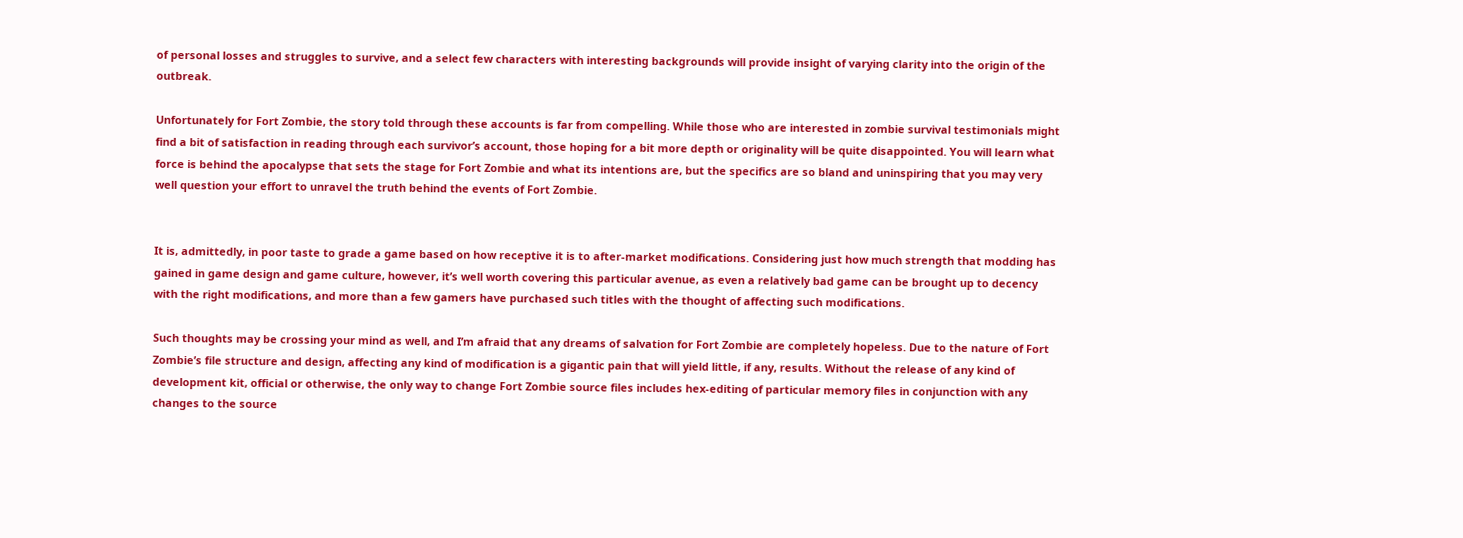of personal losses and struggles to survive, and a select few characters with interesting backgrounds will provide insight of varying clarity into the origin of the outbreak.

Unfortunately for Fort Zombie, the story told through these accounts is far from compelling. While those who are interested in zombie survival testimonials might find a bit of satisfaction in reading through each survivor’s account, those hoping for a bit more depth or originality will be quite disappointed. You will learn what force is behind the apocalypse that sets the stage for Fort Zombie and what its intentions are, but the specifics are so bland and uninspiring that you may very well question your effort to unravel the truth behind the events of Fort Zombie.


It is, admittedly, in poor taste to grade a game based on how receptive it is to after-market modifications. Considering just how much strength that modding has gained in game design and game culture, however, it’s well worth covering this particular avenue, as even a relatively bad game can be brought up to decency with the right modifications, and more than a few gamers have purchased such titles with the thought of affecting such modifications.

Such thoughts may be crossing your mind as well, and I’m afraid that any dreams of salvation for Fort Zombie are completely hopeless. Due to the nature of Fort Zombie’s file structure and design, affecting any kind of modification is a gigantic pain that will yield little, if any, results. Without the release of any kind of development kit, official or otherwise, the only way to change Fort Zombie source files includes hex-editing of particular memory files in conjunction with any changes to the source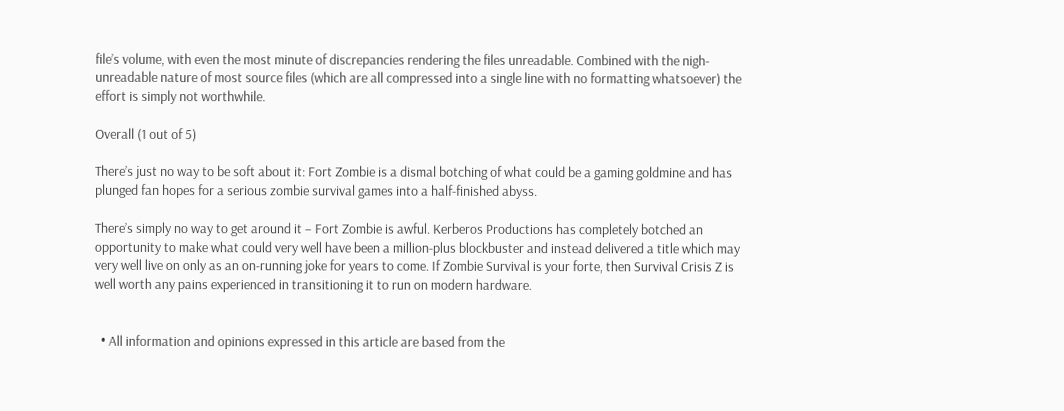file’s volume, with even the most minute of discrepancies rendering the files unreadable. Combined with the nigh-unreadable nature of most source files (which are all compressed into a single line with no formatting whatsoever) the effort is simply not worthwhile.

Overall (1 out of 5)

There’s just no way to be soft about it: Fort Zombie is a dismal botching of what could be a gaming goldmine and has plunged fan hopes for a serious zombie survival games into a half-finished abyss.

There’s simply no way to get around it – Fort Zombie is awful. Kerberos Productions has completely botched an opportunity to make what could very well have been a million-plus blockbuster and instead delivered a title which may very well live on only as an on-running joke for years to come. If Zombie Survival is your forte, then Survival Crisis Z is well worth any pains experienced in transitioning it to run on modern hardware.


  • All information and opinions expressed in this article are based from the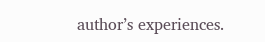author’s experiences.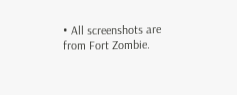• All screenshots are from Fort Zombie.